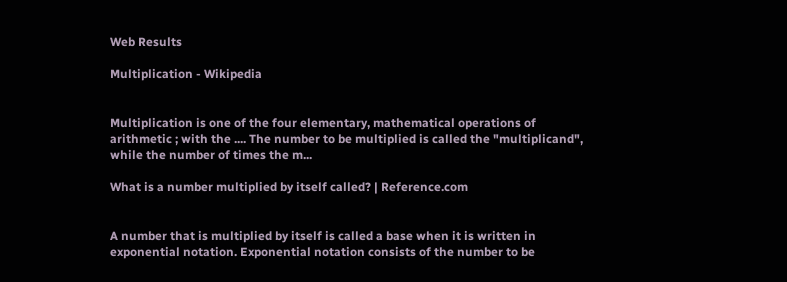Web Results

Multiplication - Wikipedia


Multiplication is one of the four elementary, mathematical operations of arithmetic ; with the .... The number to be multiplied is called the "multiplicand", while the number of times the m...

What is a number multiplied by itself called? | Reference.com


A number that is multiplied by itself is called a base when it is written in exponential notation. Exponential notation consists of the number to be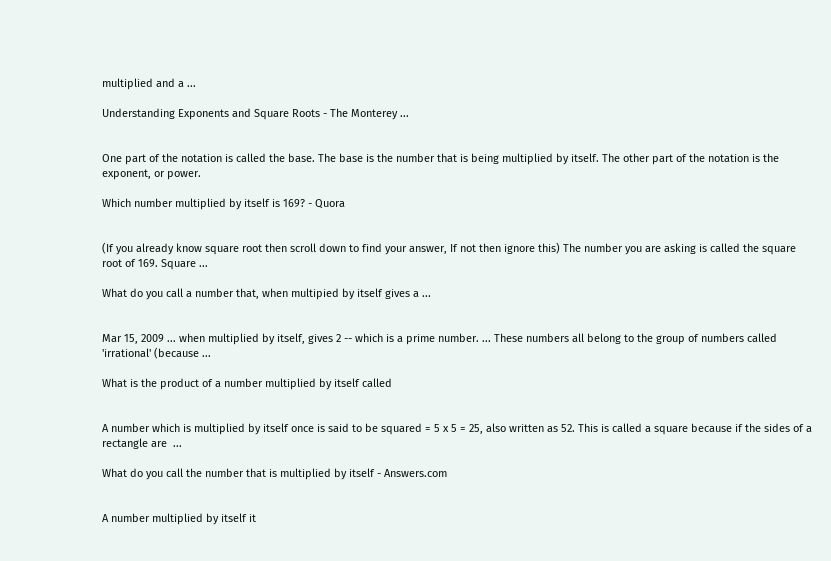multiplied and a ...

Understanding Exponents and Square Roots - The Monterey ...


One part of the notation is called the base. The base is the number that is being multiplied by itself. The other part of the notation is the exponent, or power.

Which number multiplied by itself is 169? - Quora


(If you already know square root then scroll down to find your answer, If not then ignore this) The number you are asking is called the square root of 169. Square ...

What do you call a number that, when multipied by itself gives a ...


Mar 15, 2009 ... when multiplied by itself, gives 2 -- which is a prime number. ... These numbers all belong to the group of numbers called 'irrational' (because ...

What is the product of a number multiplied by itself called


A number which is multiplied by itself once is said to be squared = 5 x 5 = 25, also written as 52. This is called a square because if the sides of a rectangle are  ...

What do you call the number that is multiplied by itself - Answers.com


A number multiplied by itself it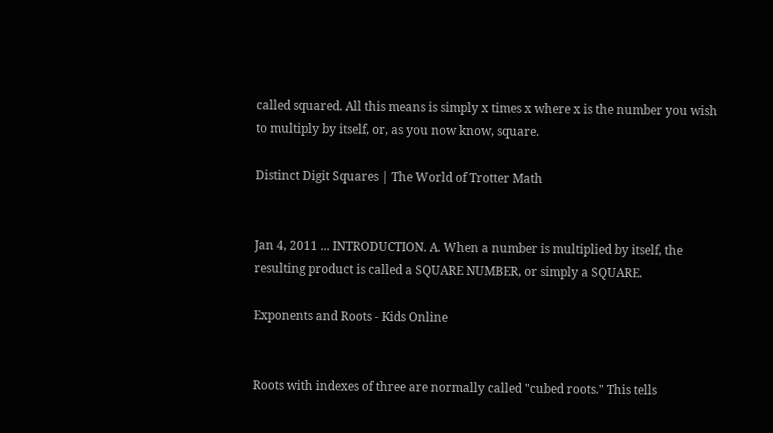called squared. All this means is simply x times x where x is the number you wish to multiply by itself, or, as you now know, square.

Distinct Digit Squares | The World of Trotter Math


Jan 4, 2011 ... INTRODUCTION. A. When a number is multiplied by itself, the resulting product is called a SQUARE NUMBER, or simply a SQUARE.

Exponents and Roots - Kids Online


Roots with indexes of three are normally called "cubed roots." This tells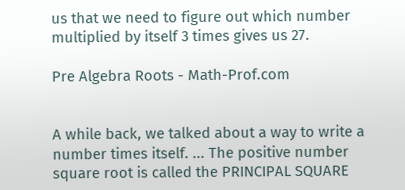us that we need to figure out which number multiplied by itself 3 times gives us 27.

Pre Algebra Roots - Math-Prof.com


A while back, we talked about a way to write a number times itself. ... The positive number square root is called the PRINCIPAL SQUARE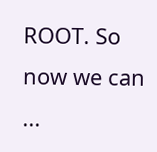ROOT. So now we can ...